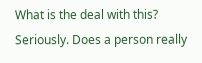What is the deal with this? Seriously. Does a person really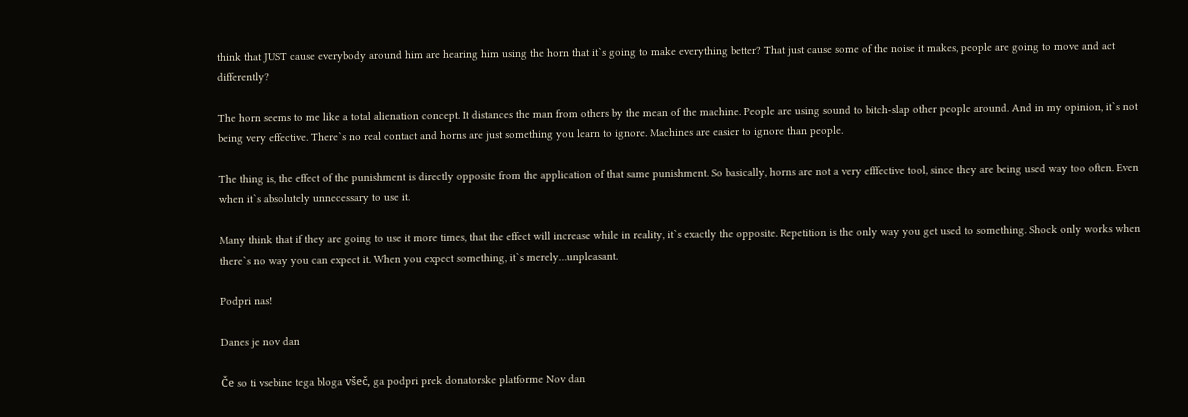think that JUST cause everybody around him are hearing him using the horn that it`s going to make everything better? That just cause some of the noise it makes, people are going to move and act differently?

The horn seems to me like a total alienation concept. It distances the man from others by the mean of the machine. People are using sound to bitch-slap other people around. And in my opinion, it`s not being very effective. There`s no real contact and horns are just something you learn to ignore. Machines are easier to ignore than people.

The thing is, the effect of the punishment is directly opposite from the application of that same punishment. So basically, horns are not a very efffective tool, since they are being used way too often. Even when it`s absolutely unnecessary to use it.

Many think that if they are going to use it more times, that the effect will increase while in reality, it`s exactly the opposite. Repetition is the only way you get used to something. Shock only works when there`s no way you can expect it. When you expect something, it`s merely…unpleasant.

Podpri nas!

Danes je nov dan

Če so ti vsebine tega bloga všeč, ga podpri prek donatorske platforme Nov dan